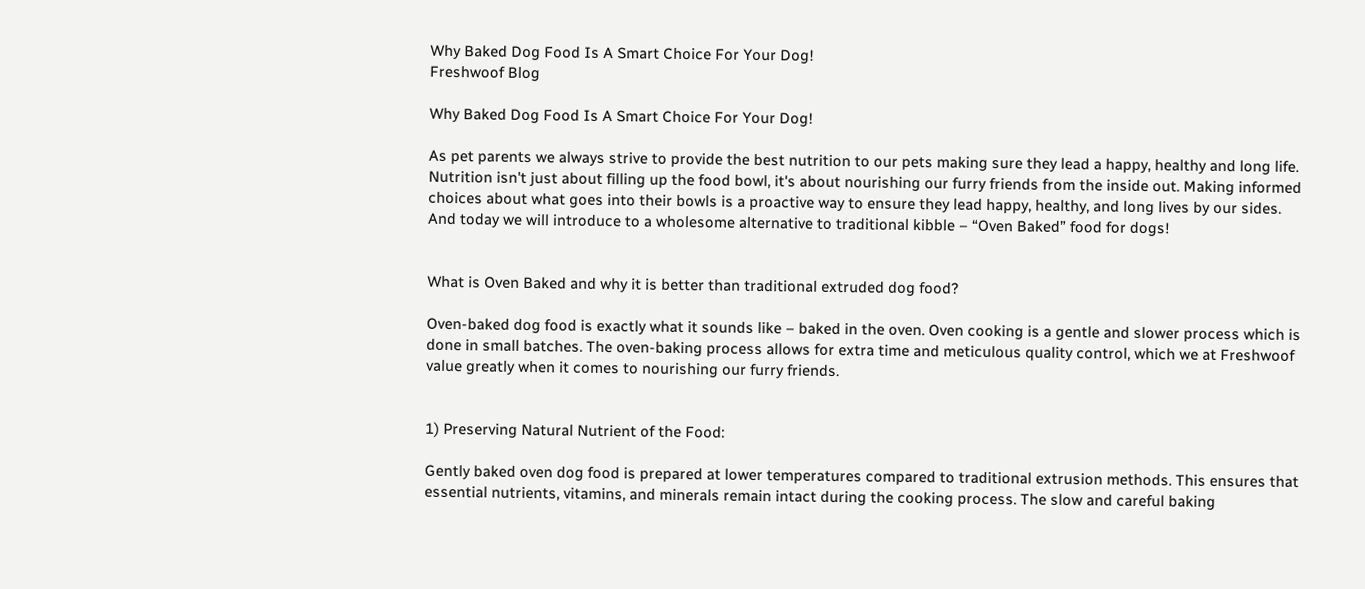Why Baked Dog Food Is A Smart Choice For Your Dog!
Freshwoof Blog

Why Baked Dog Food Is A Smart Choice For Your Dog!

As pet parents we always strive to provide the best nutrition to our pets making sure they lead a happy, healthy and long life. Nutrition isn't just about filling up the food bowl, it's about nourishing our furry friends from the inside out. Making informed choices about what goes into their bowls is a proactive way to ensure they lead happy, healthy, and long lives by our sides. And today we will introduce to a wholesome alternative to traditional kibble – “Oven Baked” food for dogs!


What is Oven Baked and why it is better than traditional extruded dog food?

Oven-baked dog food is exactly what it sounds like – baked in the oven. Oven cooking is a gentle and slower process which is done in small batches. The oven-baking process allows for extra time and meticulous quality control, which we at Freshwoof value greatly when it comes to nourishing our furry friends.


1) Preserving Natural Nutrient of the Food:

Gently baked oven dog food is prepared at lower temperatures compared to traditional extrusion methods. This ensures that essential nutrients, vitamins, and minerals remain intact during the cooking process. The slow and careful baking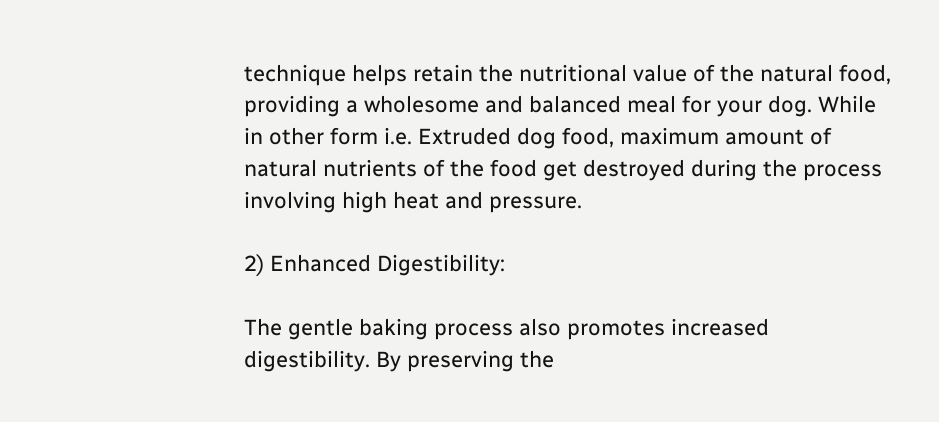technique helps retain the nutritional value of the natural food, providing a wholesome and balanced meal for your dog. While in other form i.e. Extruded dog food, maximum amount of natural nutrients of the food get destroyed during the process involving high heat and pressure.

2) Enhanced Digestibility:

The gentle baking process also promotes increased digestibility. By preserving the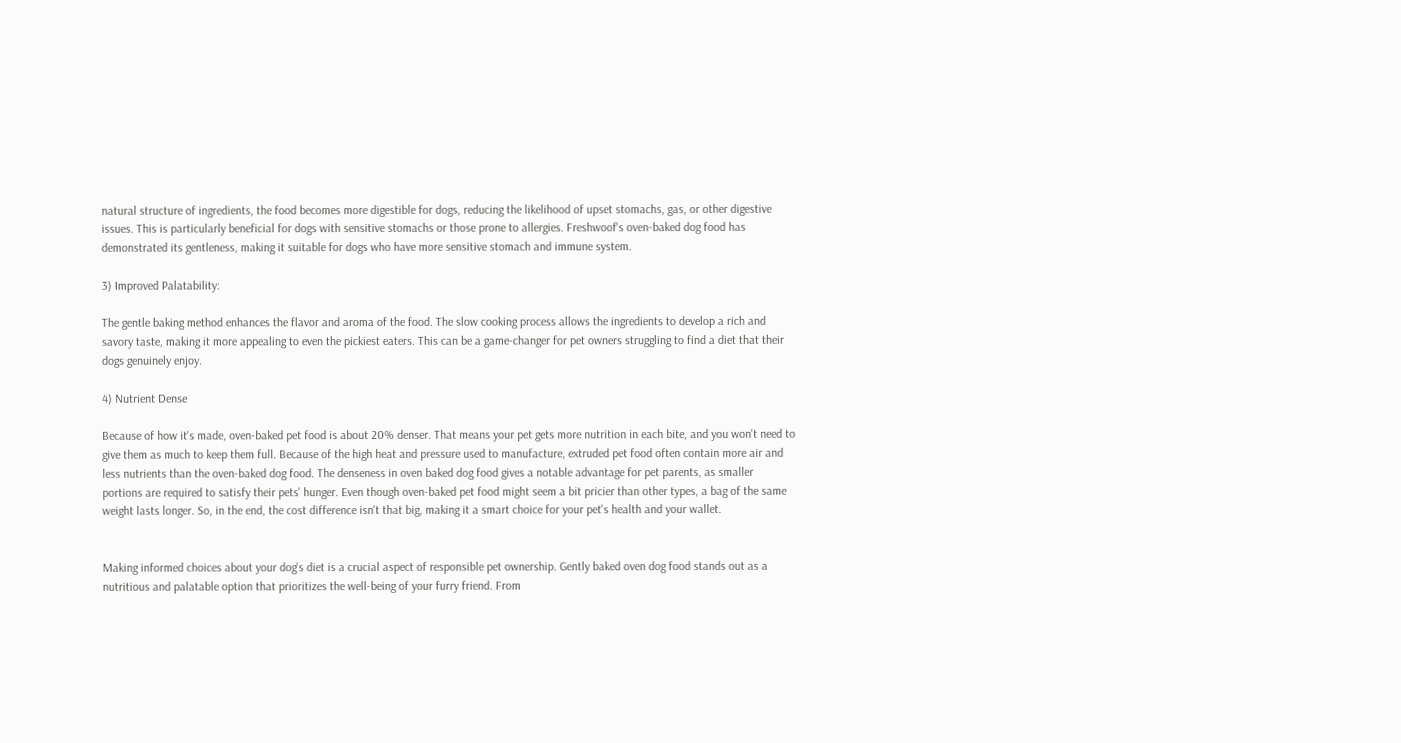natural structure of ingredients, the food becomes more digestible for dogs, reducing the likelihood of upset stomachs, gas, or other digestive issues. This is particularly beneficial for dogs with sensitive stomachs or those prone to allergies. Freshwoof's oven-baked dog food has demonstrated its gentleness, making it suitable for dogs who have more sensitive stomach and immune system.

3) Improved Palatability:

The gentle baking method enhances the flavor and aroma of the food. The slow cooking process allows the ingredients to develop a rich and savory taste, making it more appealing to even the pickiest eaters. This can be a game-changer for pet owners struggling to find a diet that their dogs genuinely enjoy.

4) Nutrient Dense

Because of how it's made, oven-baked pet food is about 20% denser. That means your pet gets more nutrition in each bite, and you won't need to give them as much to keep them full. Because of the high heat and pressure used to manufacture, extruded pet food often contain more air and less nutrients than the oven-baked dog food. The denseness in oven baked dog food gives a notable advantage for pet parents, as smaller portions are required to satisfy their pets' hunger. Even though oven-baked pet food might seem a bit pricier than other types, a bag of the same weight lasts longer. So, in the end, the cost difference isn't that big, making it a smart choice for your pet's health and your wallet.


Making informed choices about your dog's diet is a crucial aspect of responsible pet ownership. Gently baked oven dog food stands out as a nutritious and palatable option that prioritizes the well-being of your furry friend. From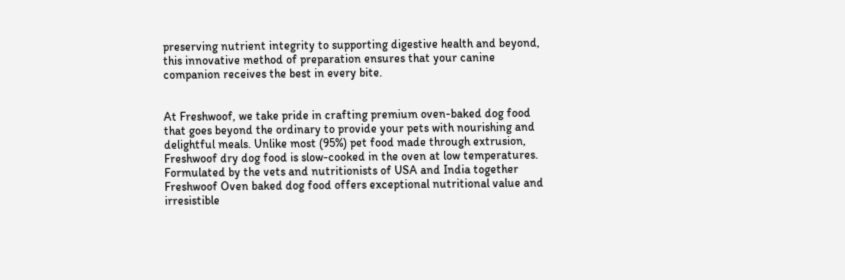preserving nutrient integrity to supporting digestive health and beyond, this innovative method of preparation ensures that your canine companion receives the best in every bite.


At Freshwoof, we take pride in crafting premium oven-baked dog food that goes beyond the ordinary to provide your pets with nourishing and delightful meals. Unlike most (95%) pet food made through extrusion, Freshwoof dry dog food is slow-cooked in the oven at low temperatures. Formulated by the vets and nutritionists of USA and India together Freshwoof Oven baked dog food offers exceptional nutritional value and irresistible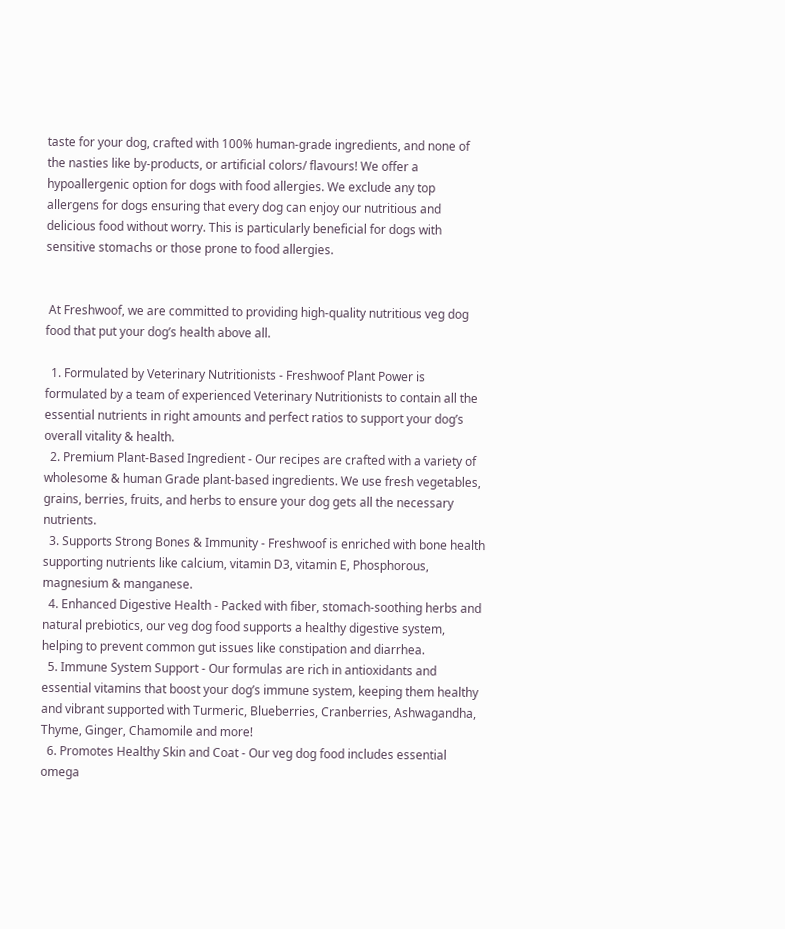taste for your dog, crafted with 100% human-grade ingredients, and none of the nasties like by-products, or artificial colors/ flavours! We offer a hypoallergenic option for dogs with food allergies. We exclude any top allergens for dogs ensuring that every dog can enjoy our nutritious and delicious food without worry. This is particularly beneficial for dogs with sensitive stomachs or those prone to food allergies.


 At Freshwoof, we are committed to providing high-quality nutritious veg dog food that put your dog’s health above all.

  1. Formulated by Veterinary Nutritionists - Freshwoof Plant Power is formulated by a team of experienced Veterinary Nutritionists to contain all the essential nutrients in right amounts and perfect ratios to support your dog’s overall vitality & health.
  2. Premium Plant-Based Ingredient - Our recipes are crafted with a variety of wholesome & human Grade plant-based ingredients. We use fresh vegetables, grains, berries, fruits, and herbs to ensure your dog gets all the necessary nutrients.
  3. Supports Strong Bones & Immunity - Freshwoof is enriched with bone health supporting nutrients like calcium, vitamin D3, vitamin E, Phosphorous, magnesium & manganese.
  4. Enhanced Digestive Health - Packed with fiber, stomach-soothing herbs and natural prebiotics, our veg dog food supports a healthy digestive system, helping to prevent common gut issues like constipation and diarrhea.
  5. Immune System Support - Our formulas are rich in antioxidants and essential vitamins that boost your dog’s immune system, keeping them healthy and vibrant supported with Turmeric, Blueberries, Cranberries, Ashwagandha, Thyme, Ginger, Chamomile and more!
  6. Promotes Healthy Skin and Coat - Our veg dog food includes essential omega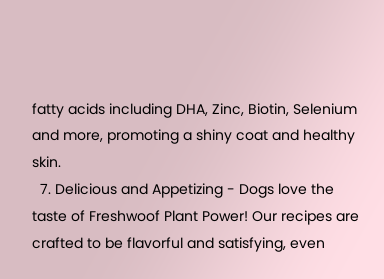fatty acids including DHA, Zinc, Biotin, Selenium and more, promoting a shiny coat and healthy skin.
  7. Delicious and Appetizing - Dogs love the taste of Freshwoof Plant Power! Our recipes are crafted to be flavorful and satisfying, even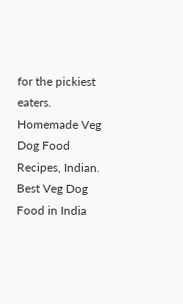for the pickiest eaters.
Homemade Veg Dog Food Recipes, Indian.
Best Veg Dog Food in India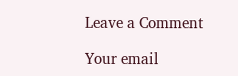Leave a Comment

Your email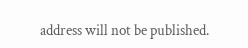address will not be published.